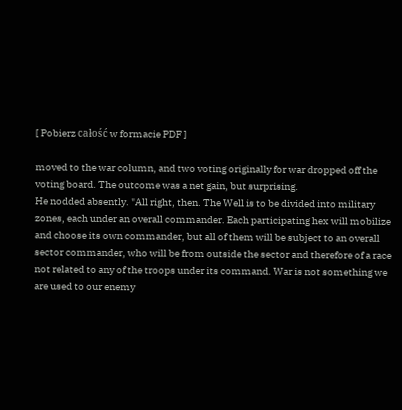[ Pobierz całość w formacie PDF ]

moved to the war column, and two voting originally for war dropped off the
voting board. The outcome was a net gain, but surprising.
He nodded absently. "All right, then. The Well is to be divided into military
zones, each under an overall commander. Each participating hex will mobilize
and choose its own commander, but all of them will be subject to an overall
sector commander, who will be from outside the sector and therefore of a race
not related to any of the troops under its command. War is not something we
are used to our enemy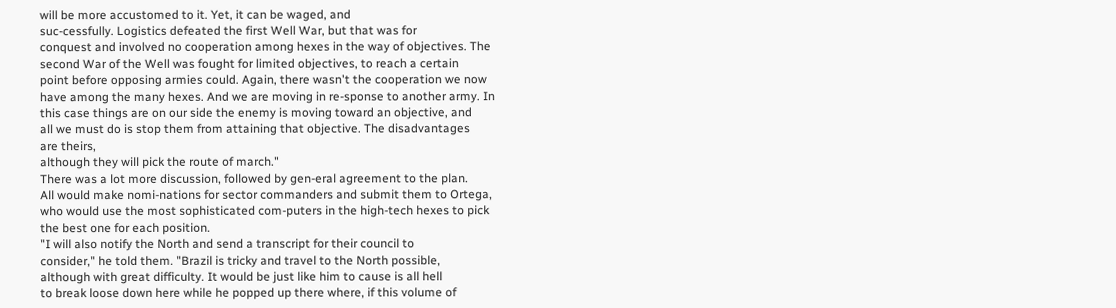will be more accustomed to it. Yet, it can be waged, and
suc-cessfully. Logistics defeated the first Well War, but that was for
conquest and involved no cooperation among hexes in the way of objectives. The
second War of the Well was fought for limited objectives, to reach a certain
point before opposing armies could. Again, there wasn't the cooperation we now
have among the many hexes. And we are moving in re-sponse to another army. In
this case things are on our side the enemy is moving toward an objective, and
all we must do is stop them from attaining that objective. The disadvantages
are theirs,
although they will pick the route of march."
There was a lot more discussion, followed by gen-eral agreement to the plan.
All would make nomi-nations for sector commanders and submit them to Ortega,
who would use the most sophisticated com-puters in the high-tech hexes to pick
the best one for each position.
"I will also notify the North and send a transcript for their council to
consider," he told them. "Brazil is tricky and travel to the North possible,
although with great difficulty. It would be just like him to cause is all hell
to break loose down here while he popped up there where, if this volume of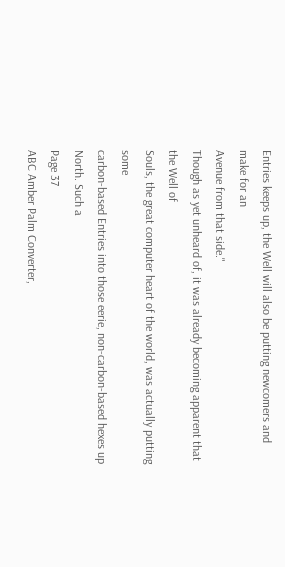Entries keeps up, the Well will also be putting newcomers and make for an
Avenue from that side."
Though as yet unheard of, it was already becoming apparent that the Well of
Souls, the great computer heart of the world, was actually putting some
carbon-based Entries into those eerie, non-carbon-based hexes up North. Such a
Page 37
ABC Amber Palm Converter,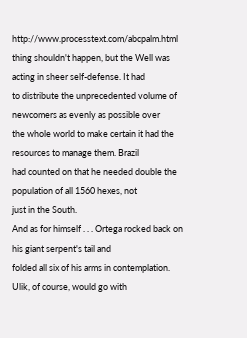http://www.processtext.com/abcpalm.html
thing shouldn't happen, but the Well was acting in sheer self-defense. It had
to distribute the unprecedented volume of newcomers as evenly as possible over
the whole world to make certain it had the resources to manage them. Brazil
had counted on that he needed double the population of all 1560 hexes, not
just in the South.
And as for himself . . . Ortega rocked back on his giant serpent's tail and
folded all six of his arms in contemplation. Ulik, of course, would go with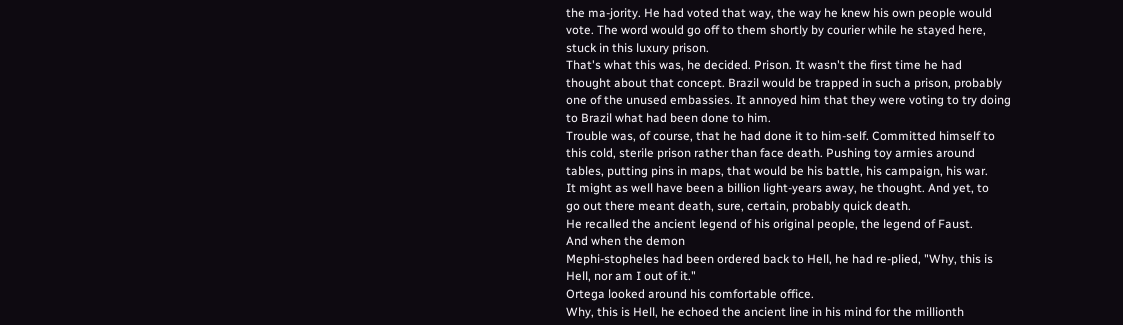the ma-jority. He had voted that way, the way he knew his own people would
vote. The word would go off to them shortly by courier while he stayed here,
stuck in this luxury prison.
That's what this was, he decided. Prison. It wasn't the first time he had
thought about that concept. Brazil would be trapped in such a prison, probably
one of the unused embassies. It annoyed him that they were voting to try doing
to Brazil what had been done to him.
Trouble was, of course, that he had done it to him-self. Committed himself to
this cold, sterile prison rather than face death. Pushing toy armies around
tables, putting pins in maps, that would be his battle, his campaign, his war.
It might as well have been a billion light-years away, he thought. And yet, to
go out there meant death, sure, certain, probably quick death.
He recalled the ancient legend of his original people, the legend of Faust.
And when the demon
Mephi-stopheles had been ordered back to Hell, he had re-plied, "Why, this is
Hell, nor am I out of it."
Ortega looked around his comfortable office.
Why, this is Hell, he echoed the ancient line in his mind for the millionth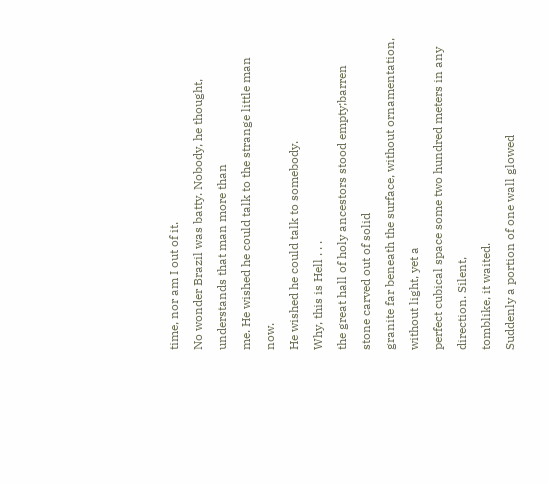time, nor am I out of it.
No wonder Brazil was batty. Nobody, he thought, understands that man more than
me. He wished he could talk to the strange little man now.
He wished he could talk to somebody.
Why, this is Hell . . .
the great hall of holy ancestors stood empty;barren stone carved out of solid
granite far beneath the surface, without ornamentation, without light, yet a
perfect cubical space some two hundred meters in any direction. Silent,
tomblike, it waited.
Suddenly a portion of one wall glowed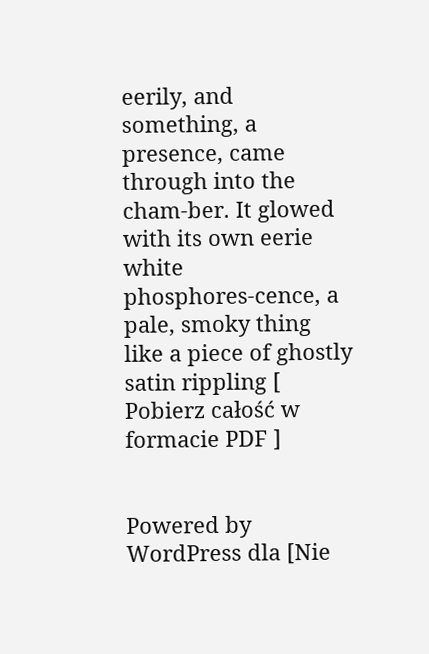eerily, and something, a presence, came
through into the cham-ber. It glowed with its own eerie white
phosphores-cence, a pale, smoky thing like a piece of ghostly satin rippling [ Pobierz całość w formacie PDF ]


Powered by WordPress dla [Nie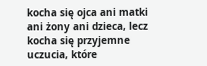kocha się ojca ani matki ani żony ani dzieca, lecz kocha się przyjemne uczucia, które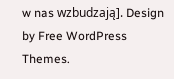w nas wzbudzają]. Design by Free WordPress Themes.